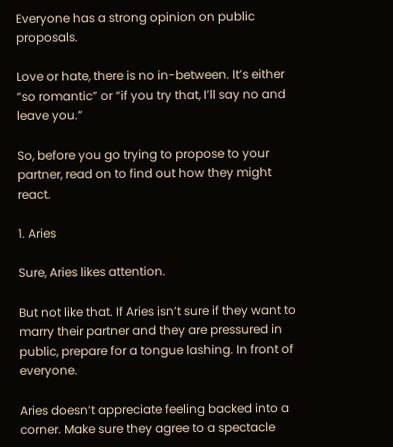Everyone has a strong opinion on public proposals.

Love or hate, there is no in-between. It’s either “so romantic” or “if you try that, I’ll say no and leave you.”

So, before you go trying to propose to your partner, read on to find out how they might react.

1. Aries

Sure, Aries likes attention.

But not like that. If Aries isn’t sure if they want to marry their partner and they are pressured in public, prepare for a tongue lashing. In front of everyone.

Aries doesn’t appreciate feeling backed into a corner. Make sure they agree to a spectacle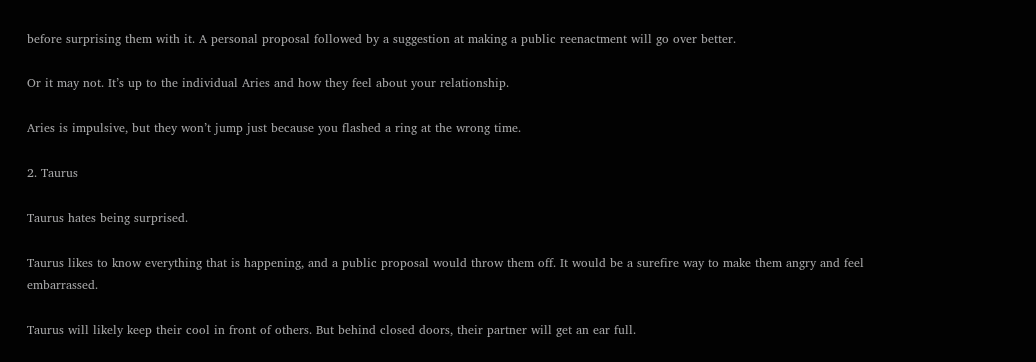before surprising them with it. A personal proposal followed by a suggestion at making a public reenactment will go over better.

Or it may not. It’s up to the individual Aries and how they feel about your relationship.

Aries is impulsive, but they won’t jump just because you flashed a ring at the wrong time.

2. Taurus

Taurus hates being surprised.

Taurus likes to know everything that is happening, and a public proposal would throw them off. It would be a surefire way to make them angry and feel embarrassed.

Taurus will likely keep their cool in front of others. But behind closed doors, their partner will get an ear full.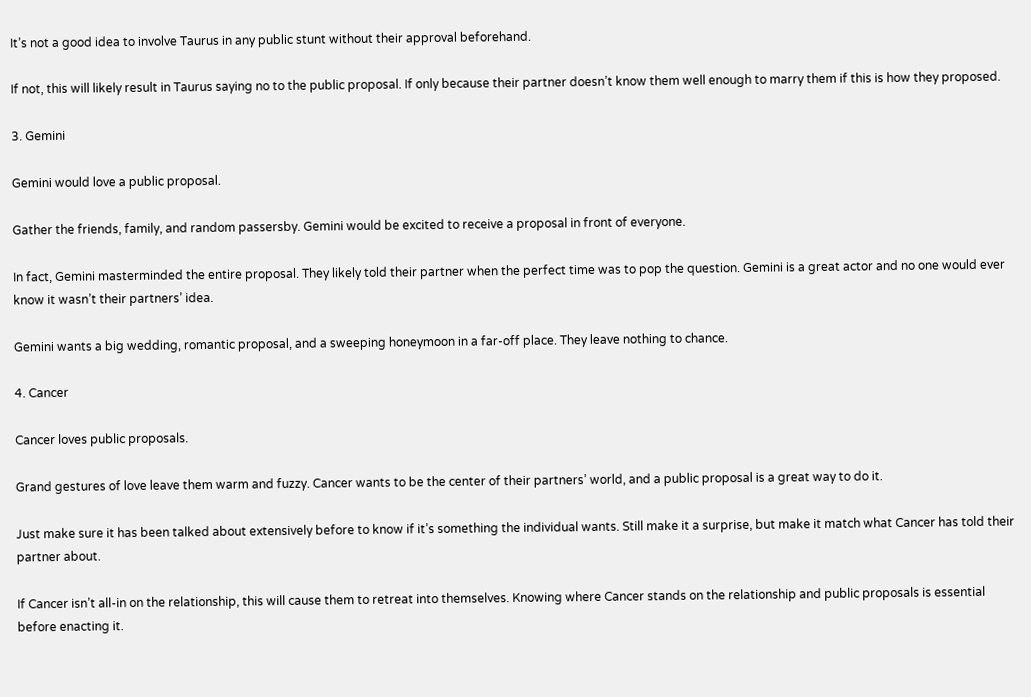It’s not a good idea to involve Taurus in any public stunt without their approval beforehand.

If not, this will likely result in Taurus saying no to the public proposal. If only because their partner doesn’t know them well enough to marry them if this is how they proposed.

3. Gemini

Gemini would love a public proposal.

Gather the friends, family, and random passersby. Gemini would be excited to receive a proposal in front of everyone.

In fact, Gemini masterminded the entire proposal. They likely told their partner when the perfect time was to pop the question. Gemini is a great actor and no one would ever know it wasn’t their partners’ idea.

Gemini wants a big wedding, romantic proposal, and a sweeping honeymoon in a far-off place. They leave nothing to chance.

4. Cancer

Cancer loves public proposals.

Grand gestures of love leave them warm and fuzzy. Cancer wants to be the center of their partners’ world, and a public proposal is a great way to do it.

Just make sure it has been talked about extensively before to know if it’s something the individual wants. Still make it a surprise, but make it match what Cancer has told their partner about.

If Cancer isn’t all-in on the relationship, this will cause them to retreat into themselves. Knowing where Cancer stands on the relationship and public proposals is essential before enacting it.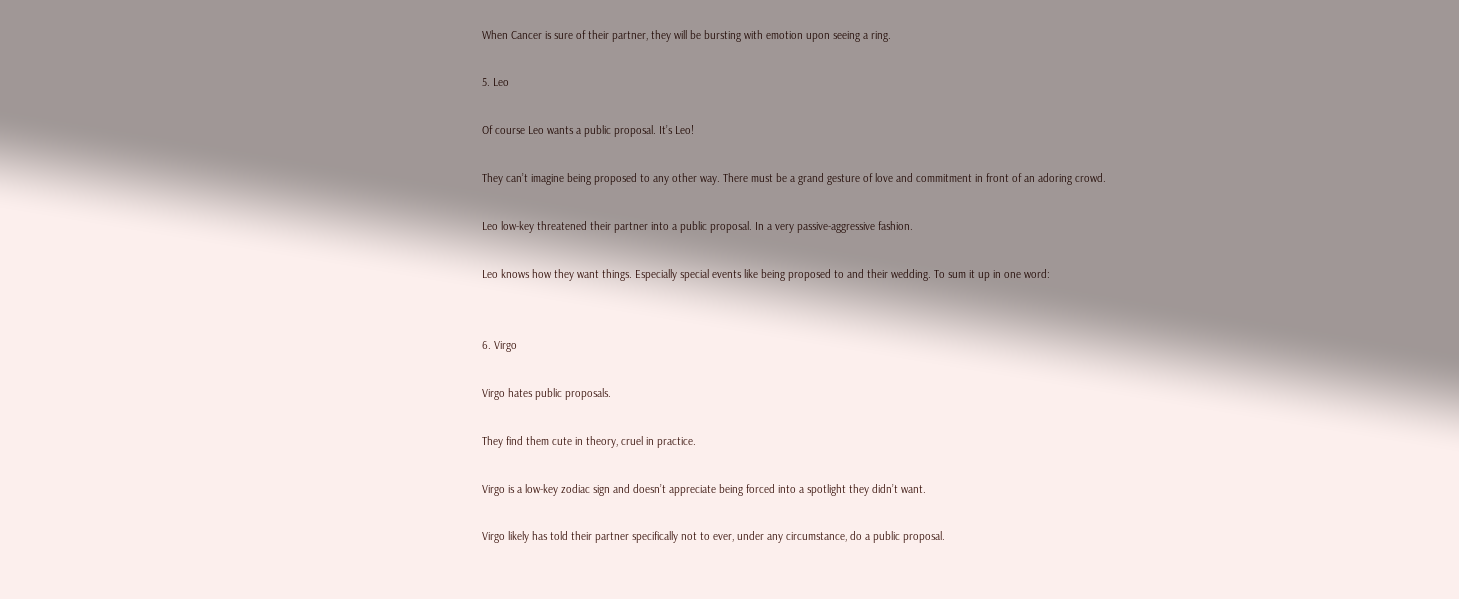When Cancer is sure of their partner, they will be bursting with emotion upon seeing a ring.

5. Leo

Of course Leo wants a public proposal. It’s Leo!

They can’t imagine being proposed to any other way. There must be a grand gesture of love and commitment in front of an adoring crowd.

Leo low-key threatened their partner into a public proposal. In a very passive-aggressive fashion.

Leo knows how they want things. Especially special events like being proposed to and their wedding. To sum it up in one word:


6. Virgo

Virgo hates public proposals.

They find them cute in theory, cruel in practice.

Virgo is a low-key zodiac sign and doesn’t appreciate being forced into a spotlight they didn’t want.

Virgo likely has told their partner specifically not to ever, under any circumstance, do a public proposal.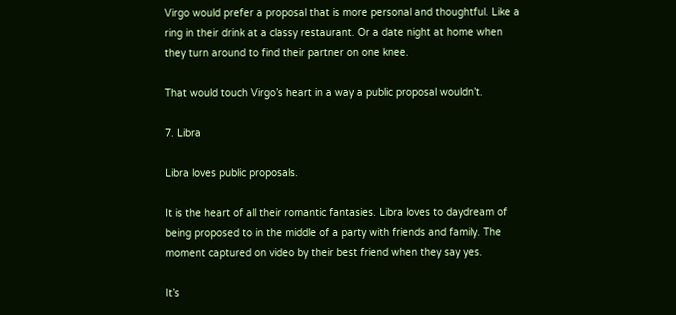Virgo would prefer a proposal that is more personal and thoughtful. Like a ring in their drink at a classy restaurant. Or a date night at home when they turn around to find their partner on one knee.

That would touch Virgo’s heart in a way a public proposal wouldn’t.

7. Libra

Libra loves public proposals.

It is the heart of all their romantic fantasies. Libra loves to daydream of being proposed to in the middle of a party with friends and family. The moment captured on video by their best friend when they say yes.

It’s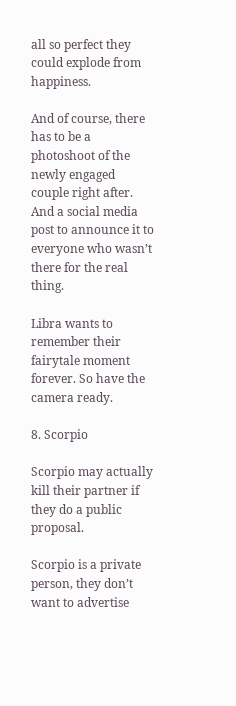all so perfect they could explode from happiness.

And of course, there has to be a photoshoot of the newly engaged couple right after. And a social media post to announce it to everyone who wasn’t there for the real thing.

Libra wants to remember their fairytale moment forever. So have the camera ready.

8. Scorpio

Scorpio may actually kill their partner if they do a public proposal.

Scorpio is a private person, they don’t want to advertise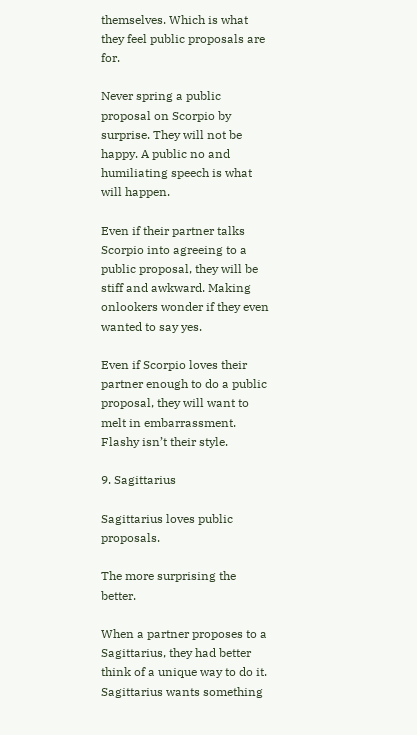themselves. Which is what they feel public proposals are for.

Never spring a public proposal on Scorpio by surprise. They will not be happy. A public no and humiliating speech is what will happen.

Even if their partner talks Scorpio into agreeing to a public proposal, they will be stiff and awkward. Making onlookers wonder if they even wanted to say yes.

Even if Scorpio loves their partner enough to do a public proposal, they will want to melt in embarrassment. Flashy isn’t their style.

9. Sagittarius

Sagittarius loves public proposals.

The more surprising the better.

When a partner proposes to a Sagittarius, they had better think of a unique way to do it. Sagittarius wants something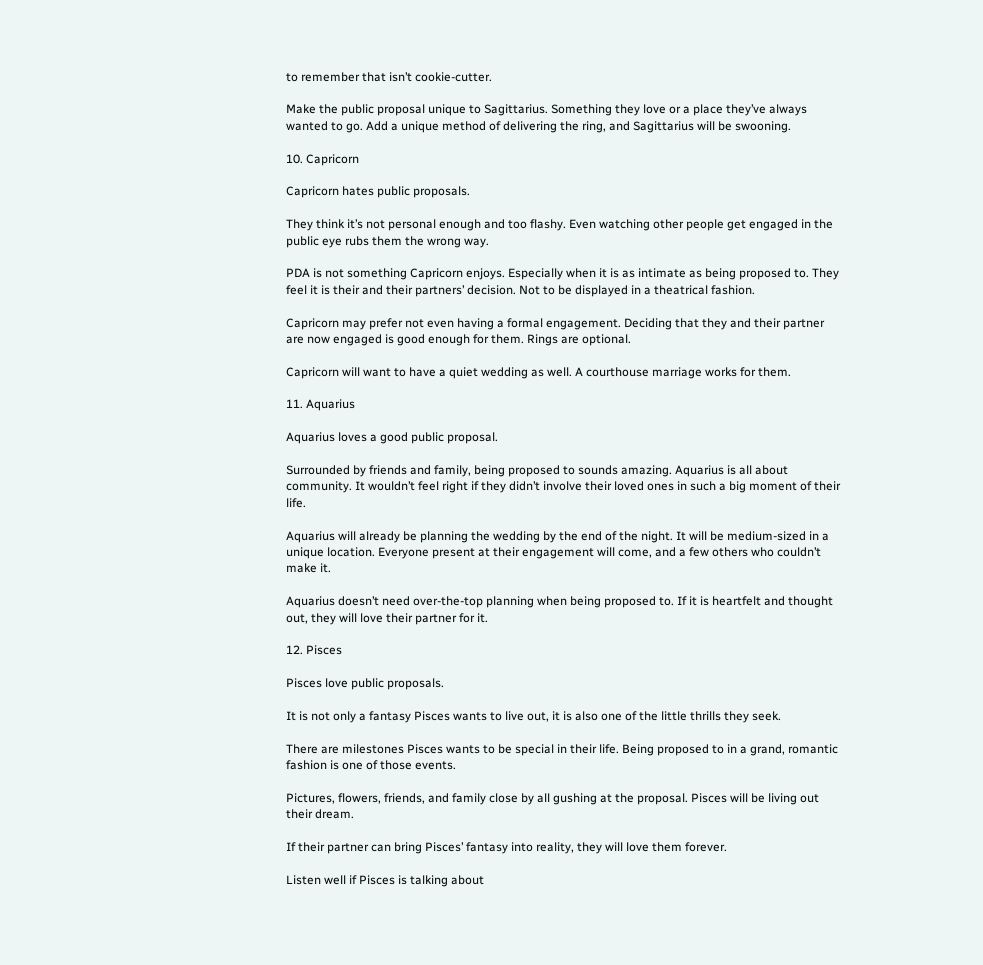to remember that isn’t cookie-cutter.

Make the public proposal unique to Sagittarius. Something they love or a place they’ve always wanted to go. Add a unique method of delivering the ring, and Sagittarius will be swooning.

10. Capricorn

Capricorn hates public proposals.

They think it’s not personal enough and too flashy. Even watching other people get engaged in the public eye rubs them the wrong way.

PDA is not something Capricorn enjoys. Especially when it is as intimate as being proposed to. They feel it is their and their partners’ decision. Not to be displayed in a theatrical fashion.

Capricorn may prefer not even having a formal engagement. Deciding that they and their partner are now engaged is good enough for them. Rings are optional.

Capricorn will want to have a quiet wedding as well. A courthouse marriage works for them.

11. Aquarius

Aquarius loves a good public proposal.

Surrounded by friends and family, being proposed to sounds amazing. Aquarius is all about community. It wouldn’t feel right if they didn’t involve their loved ones in such a big moment of their life.

Aquarius will already be planning the wedding by the end of the night. It will be medium-sized in a unique location. Everyone present at their engagement will come, and a few others who couldn’t make it.

Aquarius doesn’t need over-the-top planning when being proposed to. If it is heartfelt and thought out, they will love their partner for it.

12. Pisces

Pisces love public proposals.

It is not only a fantasy Pisces wants to live out, it is also one of the little thrills they seek.

There are milestones Pisces wants to be special in their life. Being proposed to in a grand, romantic fashion is one of those events.

Pictures, flowers, friends, and family close by all gushing at the proposal. Pisces will be living out their dream.

If their partner can bring Pisces’ fantasy into reality, they will love them forever.

Listen well if Pisces is talking about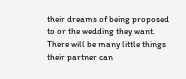their dreams of being proposed to or the wedding they want. There will be many little things their partner can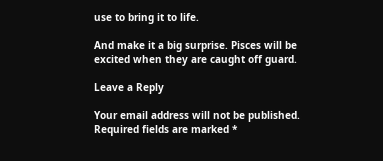use to bring it to life.

And make it a big surprise. Pisces will be excited when they are caught off guard.

Leave a Reply

Your email address will not be published. Required fields are marked *